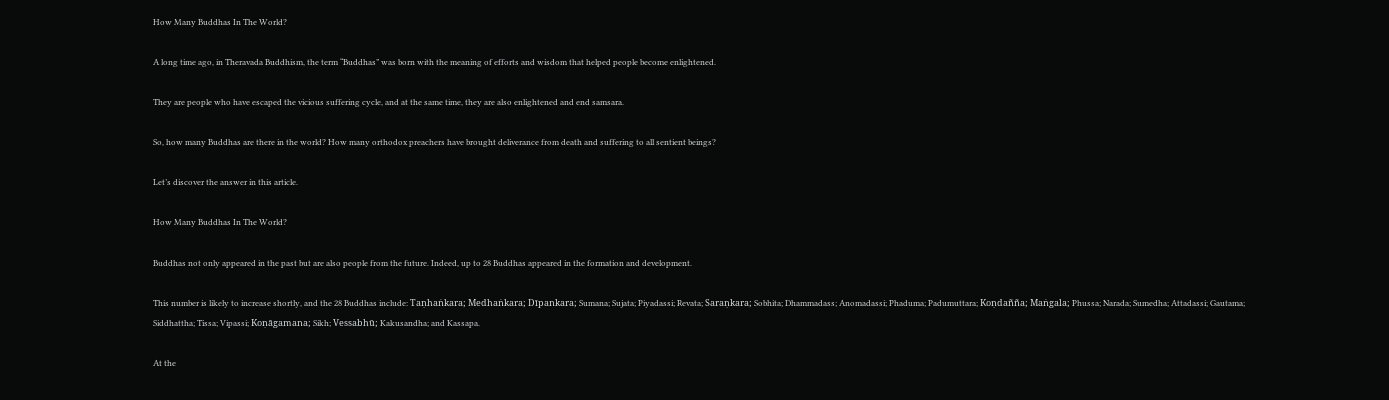How Many Buddhas In The World?

A long time ago, in Theravada Buddhism, the term “Buddhas” was born with the meaning of efforts and wisdom that helped people become enlightened.

They are people who have escaped the vicious suffering cycle, and at the same time, they are also enlightened and end samsara.

So, how many Buddhas are there in the world? How many orthodox preachers have brought deliverance from death and suffering to all sentient beings?

Let’s discover the answer in this article.

How Many Buddhas In The World?

Buddhas not only appeared in the past but are also people from the future. Indeed, up to 28 Buddhas appeared in the formation and development.

This number is likely to increase shortly, and the 28 Buddhas include: Taṇhaṅkara; Medhaṅkara; Dīpankara; Sumana; Sujata; Piyadassi; Revata; Saraṇkara; Sobhita; Dhammadass; Anomadassi; Phaduma; Padumuttara; Koṇdañña; Maṅgala; Phussa; Narada; Sumedha; Attadassi; Gautama; Siddhattha; Tissa; Vipassi; Koṇāgamana; Sikh; Vessabhū; Kakusandha; and Kassapa.

At the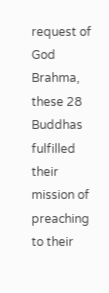request of God Brahma, these 28 Buddhas fulfilled their mission of preaching to their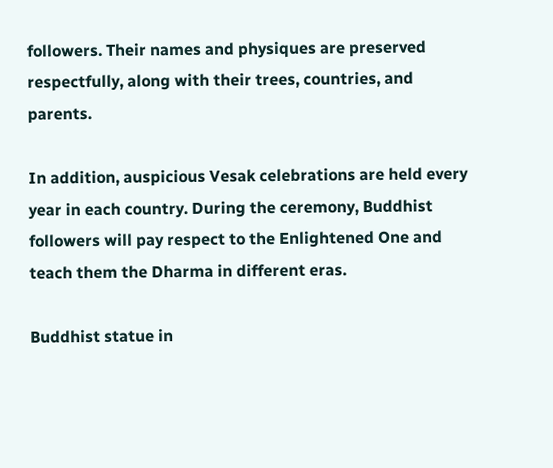followers. Their names and physiques are preserved respectfully, along with their trees, countries, and parents.

In addition, auspicious Vesak celebrations are held every year in each country. During the ceremony, Buddhist followers will pay respect to the Enlightened One and teach them the Dharma in different eras.

Buddhist statue in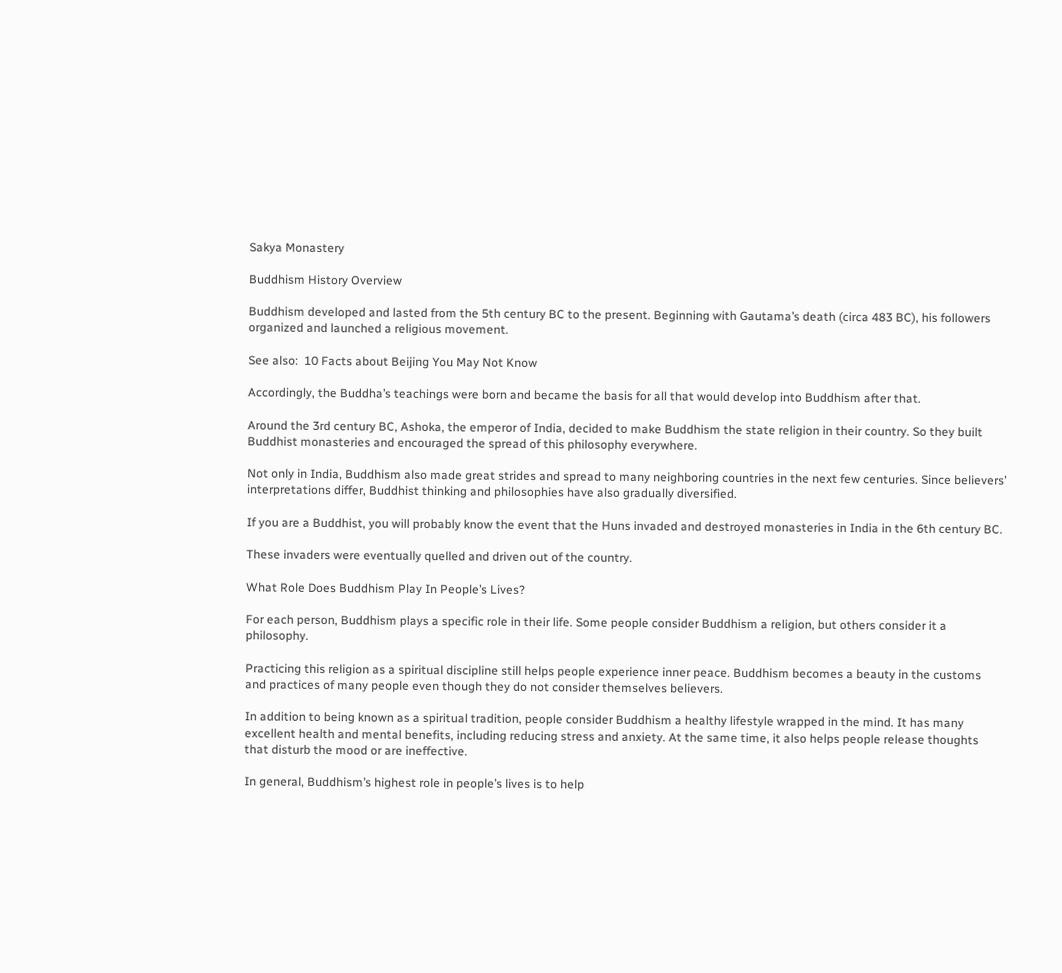Sakya Monastery

Buddhism History Overview

Buddhism developed and lasted from the 5th century BC to the present. Beginning with Gautama’s death (circa 483 BC), his followers organized and launched a religious movement.

See also:  10 Facts about Beijing You May Not Know

Accordingly, the Buddha’s teachings were born and became the basis for all that would develop into Buddhism after that.

Around the 3rd century BC, Ashoka, the emperor of India, decided to make Buddhism the state religion in their country. So they built Buddhist monasteries and encouraged the spread of this philosophy everywhere.

Not only in India, Buddhism also made great strides and spread to many neighboring countries in the next few centuries. Since believers’ interpretations differ, Buddhist thinking and philosophies have also gradually diversified.

If you are a Buddhist, you will probably know the event that the Huns invaded and destroyed monasteries in India in the 6th century BC.

These invaders were eventually quelled and driven out of the country.

What Role Does Buddhism Play In People’s Lives?

For each person, Buddhism plays a specific role in their life. Some people consider Buddhism a religion, but others consider it a philosophy.

Practicing this religion as a spiritual discipline still helps people experience inner peace. Buddhism becomes a beauty in the customs and practices of many people even though they do not consider themselves believers.

In addition to being known as a spiritual tradition, people consider Buddhism a healthy lifestyle wrapped in the mind. It has many excellent health and mental benefits, including reducing stress and anxiety. At the same time, it also helps people release thoughts that disturb the mood or are ineffective.

In general, Buddhism’s highest role in people’s lives is to help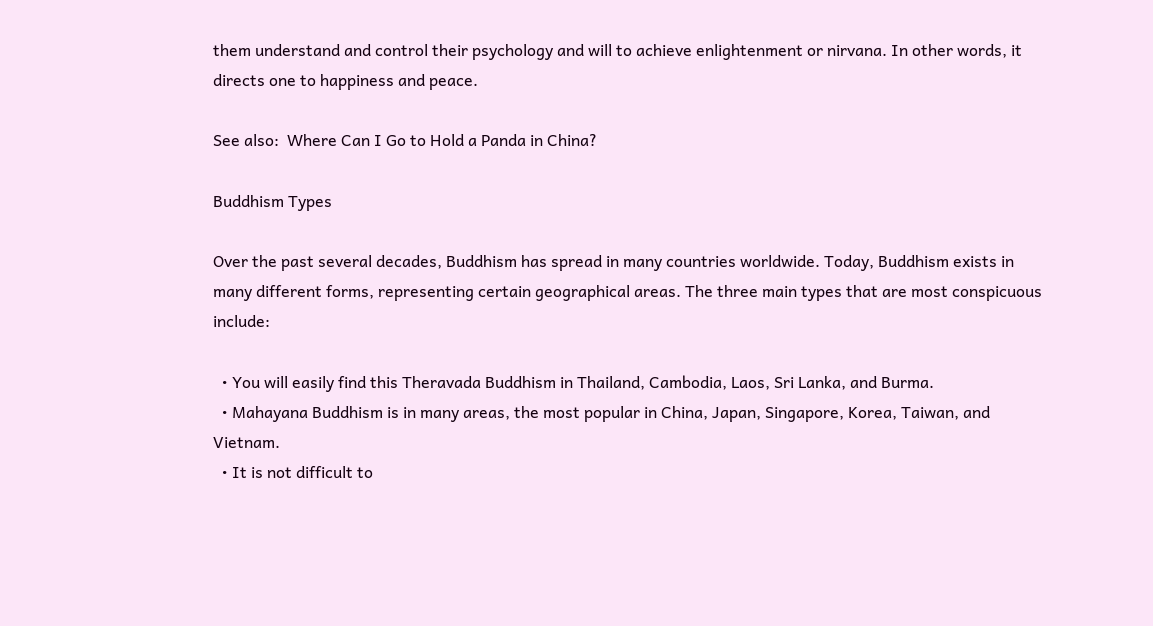them understand and control their psychology and will to achieve enlightenment or nirvana. In other words, it directs one to happiness and peace.

See also:  Where Can I Go to Hold a Panda in China?

Buddhism Types

Over the past several decades, Buddhism has spread in many countries worldwide. Today, Buddhism exists in many different forms, representing certain geographical areas. The three main types that are most conspicuous include:

  • You will easily find this Theravada Buddhism in Thailand, Cambodia, Laos, Sri Lanka, and Burma.
  • Mahayana Buddhism is in many areas, the most popular in China, Japan, Singapore, Korea, Taiwan, and Vietnam.
  • It is not difficult to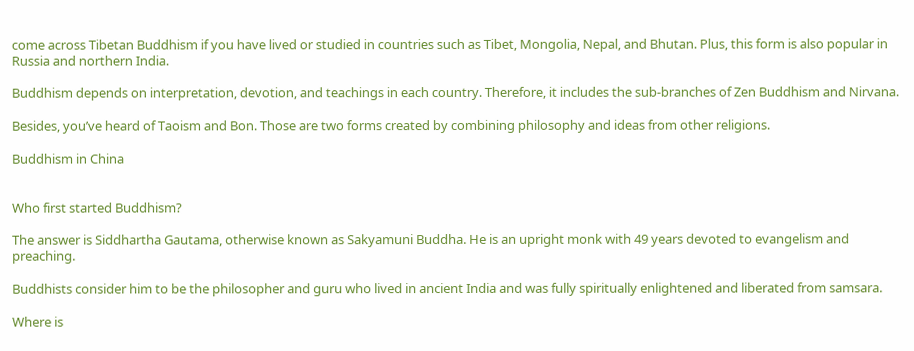come across Tibetan Buddhism if you have lived or studied in countries such as Tibet, Mongolia, Nepal, and Bhutan. Plus, this form is also popular in Russia and northern India.

Buddhism depends on interpretation, devotion, and teachings in each country. Therefore, it includes the sub-branches of Zen Buddhism and Nirvana.

Besides, you’ve heard of Taoism and Bon. Those are two forms created by combining philosophy and ideas from other religions.

Buddhism in China


Who first started Buddhism?

The answer is Siddhartha Gautama, otherwise known as Sakyamuni Buddha. He is an upright monk with 49 years devoted to evangelism and preaching.

Buddhists consider him to be the philosopher and guru who lived in ancient India and was fully spiritually enlightened and liberated from samsara.

Where is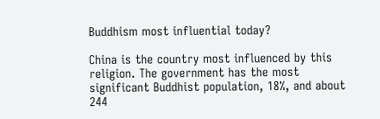Buddhism most influential today?

China is the country most influenced by this religion. The government has the most significant Buddhist population, 18%, and about 244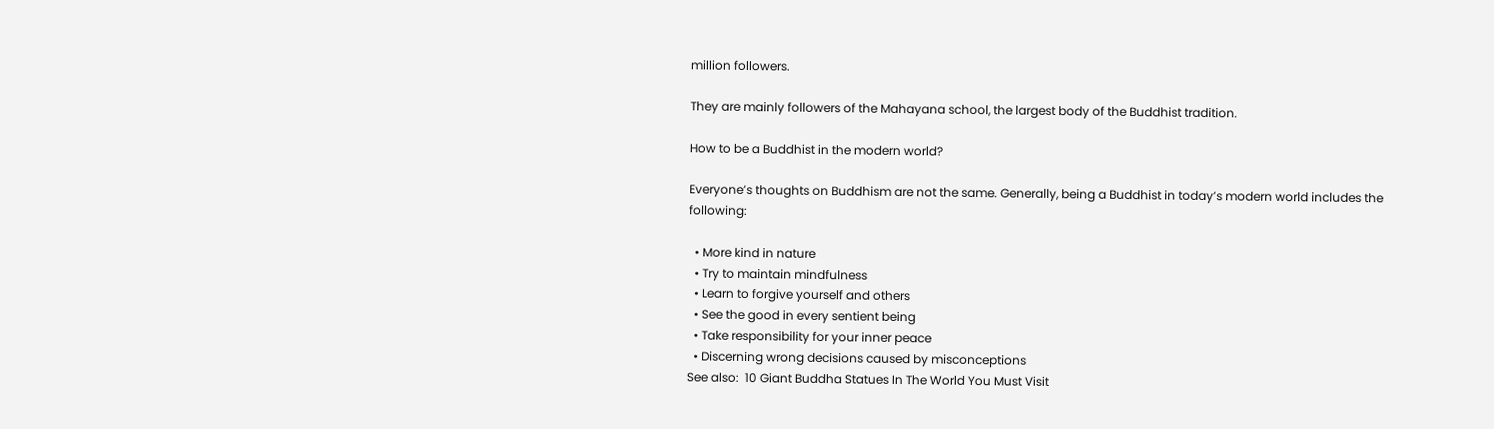million followers.

They are mainly followers of the Mahayana school, the largest body of the Buddhist tradition.

How to be a Buddhist in the modern world?

Everyone’s thoughts on Buddhism are not the same. Generally, being a Buddhist in today’s modern world includes the following:

  • More kind in nature
  • Try to maintain mindfulness
  • Learn to forgive yourself and others
  • See the good in every sentient being
  • Take responsibility for your inner peace
  • Discerning wrong decisions caused by misconceptions
See also:  10 Giant Buddha Statues In The World You Must Visit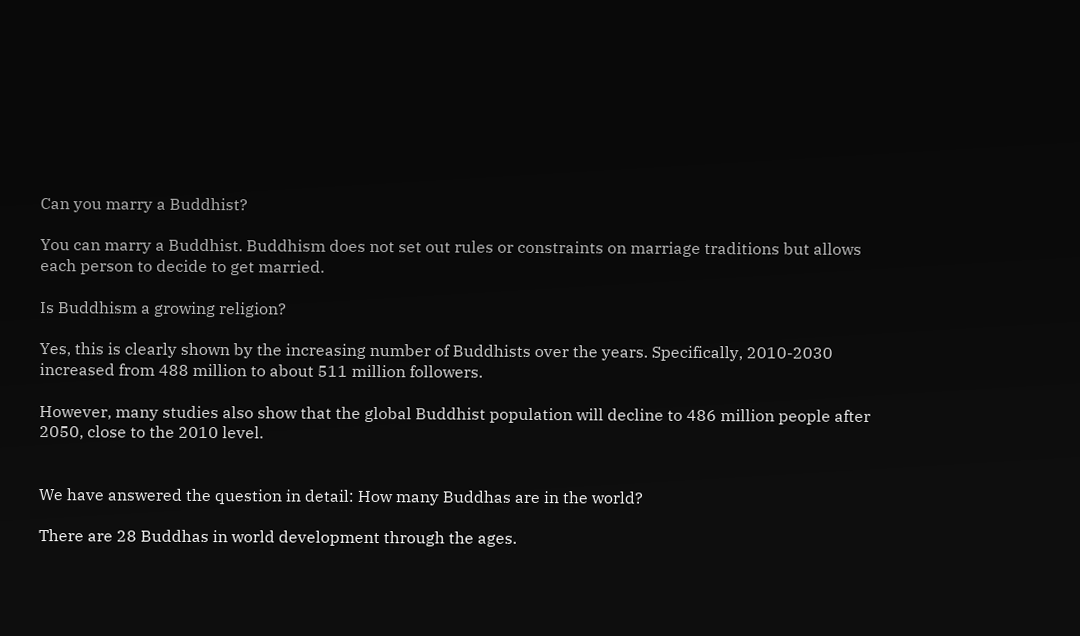Can you marry a Buddhist?

You can marry a Buddhist. Buddhism does not set out rules or constraints on marriage traditions but allows each person to decide to get married.

Is Buddhism a growing religion?

Yes, this is clearly shown by the increasing number of Buddhists over the years. Specifically, 2010-2030 increased from 488 million to about 511 million followers.

However, many studies also show that the global Buddhist population will decline to 486 million people after 2050, close to the 2010 level.


We have answered the question in detail: How many Buddhas are in the world?

There are 28 Buddhas in world development through the ages.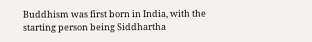Buddhism was first born in India, with the starting person being Siddhartha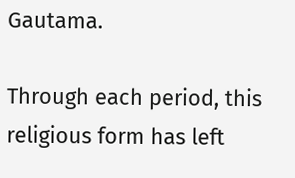Gautama.

Through each period, this religious form has left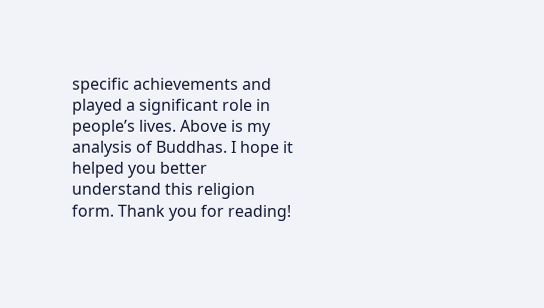specific achievements and played a significant role in people’s lives. Above is my analysis of Buddhas. I hope it helped you better understand this religion form. Thank you for reading!